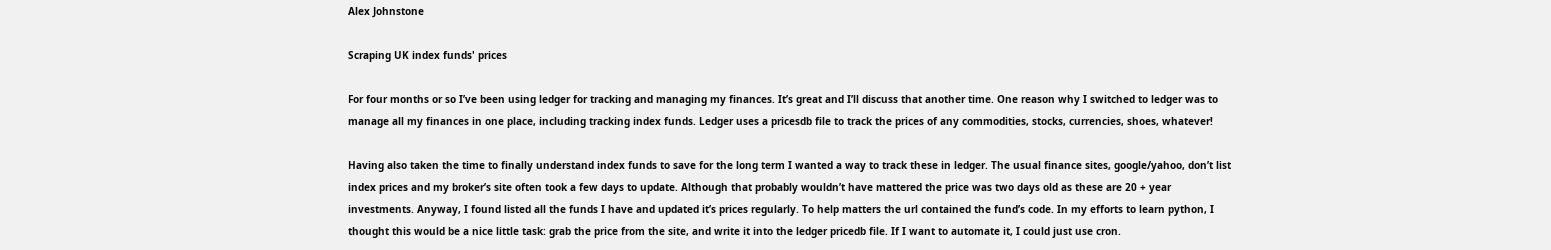Alex Johnstone

Scraping UK index funds' prices

For four months or so I’ve been using ledger for tracking and managing my finances. It’s great and I’ll discuss that another time. One reason why I switched to ledger was to manage all my finances in one place, including tracking index funds. Ledger uses a pricesdb file to track the prices of any commodities, stocks, currencies, shoes, whatever!

Having also taken the time to finally understand index funds to save for the long term I wanted a way to track these in ledger. The usual finance sites, google/yahoo, don’t list index prices and my broker’s site often took a few days to update. Although that probably wouldn’t have mattered the price was two days old as these are 20 + year investments. Anyway, I found listed all the funds I have and updated it’s prices regularly. To help matters the url contained the fund’s code. In my efforts to learn python, I thought this would be a nice little task: grab the price from the site, and write it into the ledger pricedb file. If I want to automate it, I could just use cron.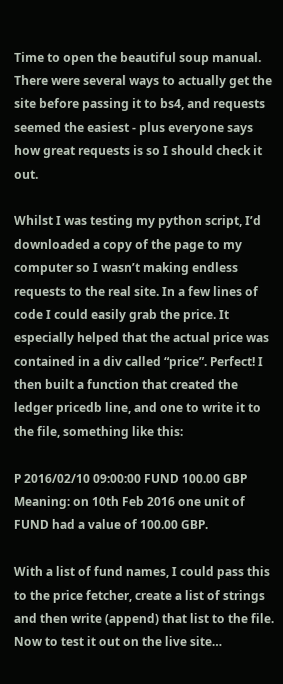Time to open the beautiful soup manual. There were several ways to actually get the site before passing it to bs4, and requests seemed the easiest - plus everyone says how great requests is so I should check it out.

Whilst I was testing my python script, I’d downloaded a copy of the page to my computer so I wasn’t making endless requests to the real site. In a few lines of code I could easily grab the price. It especially helped that the actual price was contained in a div called “price”. Perfect! I then built a function that created the ledger pricedb line, and one to write it to the file, something like this:

P 2016/02/10 09:00:00 FUND 100.00 GBP
Meaning: on 10th Feb 2016 one unit of FUND had a value of 100.00 GBP.

With a list of fund names, I could pass this to the price fetcher, create a list of strings and then write (append) that list to the file. Now to test it out on the live site…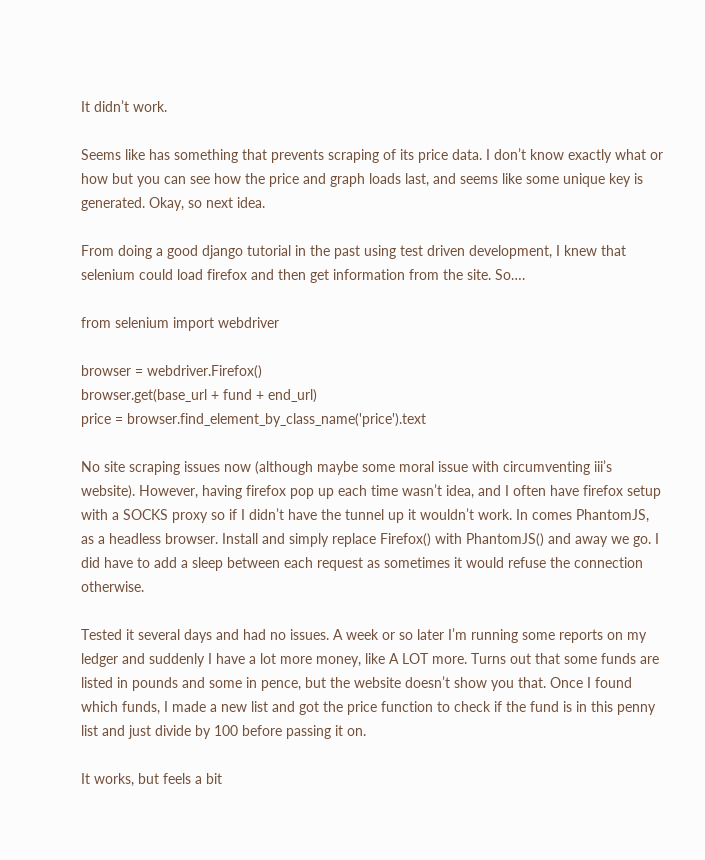It didn’t work.

Seems like has something that prevents scraping of its price data. I don’t know exactly what or how but you can see how the price and graph loads last, and seems like some unique key is generated. Okay, so next idea.

From doing a good django tutorial in the past using test driven development, I knew that selenium could load firefox and then get information from the site. So….

from selenium import webdriver

browser = webdriver.Firefox()
browser.get(base_url + fund + end_url)
price = browser.find_element_by_class_name('price').text

No site scraping issues now (although maybe some moral issue with circumventing iii’s website). However, having firefox pop up each time wasn’t idea, and I often have firefox setup with a SOCKS proxy so if I didn’t have the tunnel up it wouldn’t work. In comes PhantomJS, as a headless browser. Install and simply replace Firefox() with PhantomJS() and away we go. I did have to add a sleep between each request as sometimes it would refuse the connection otherwise.

Tested it several days and had no issues. A week or so later I’m running some reports on my ledger and suddenly I have a lot more money, like A LOT more. Turns out that some funds are listed in pounds and some in pence, but the website doesn’t show you that. Once I found which funds, I made a new list and got the price function to check if the fund is in this penny list and just divide by 100 before passing it on.

It works, but feels a bit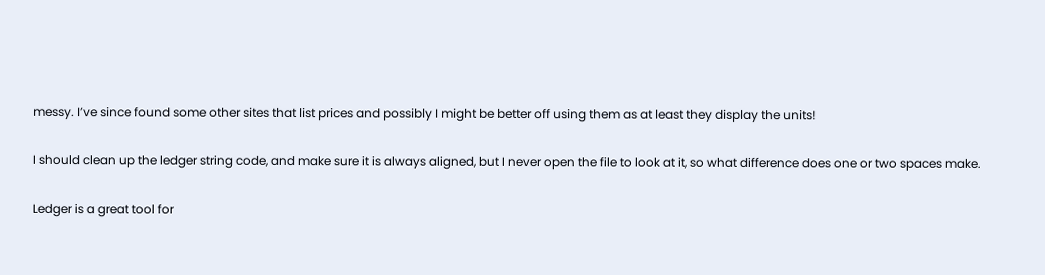messy. I’ve since found some other sites that list prices and possibly I might be better off using them as at least they display the units!

I should clean up the ledger string code, and make sure it is always aligned, but I never open the file to look at it, so what difference does one or two spaces make.

Ledger is a great tool for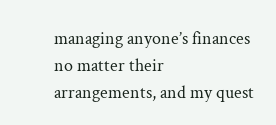managing anyone’s finances no matter their arrangements, and my quest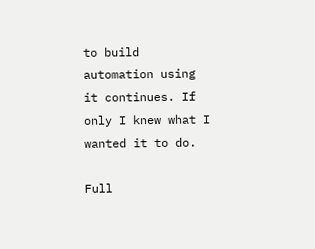to build automation using it continues. If only I knew what I wanted it to do.

Full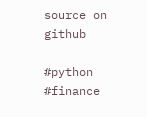source on github

#python #finance